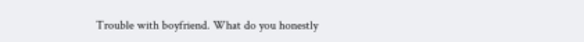Trouble with boyfriend. What do you honestly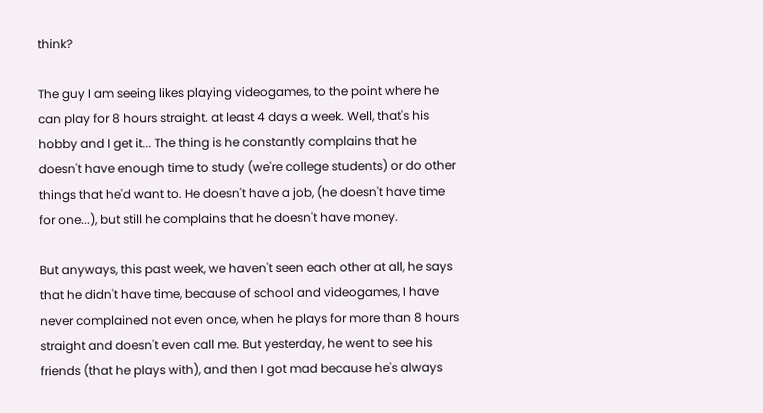think?

The guy I am seeing likes playing videogames, to the point where he can play for 8 hours straight. at least 4 days a week. Well, that's his hobby and I get it... The thing is he constantly complains that he doesn't have enough time to study (we're college students) or do other things that he'd want to. He doesn't have a job, (he doesn't have time for one...), but still he complains that he doesn't have money.

But anyways, this past week, we haven't seen each other at all, he says that he didn't have time, because of school and videogames, I have never complained not even once, when he plays for more than 8 hours straight and doesn't even call me. But yesterday, he went to see his friends (that he plays with), and then I got mad because he's always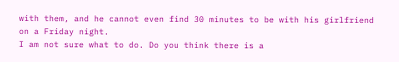with them, and he cannot even find 30 minutes to be with his girlfriend on a Friday night.
I am not sure what to do. Do you think there is a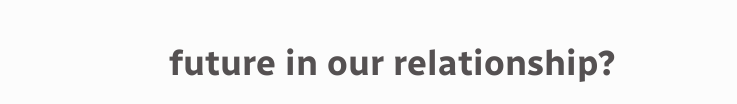future in our relationship?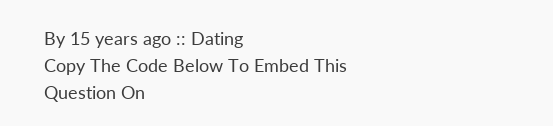By 15 years ago :: Dating
Copy The Code Below To Embed This Question On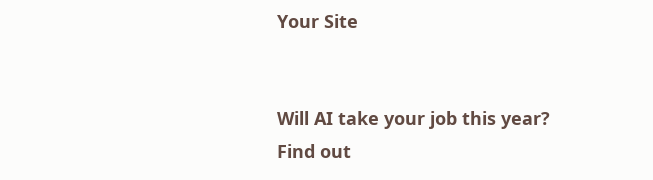Your Site


Will AI take your job this year?
Find out